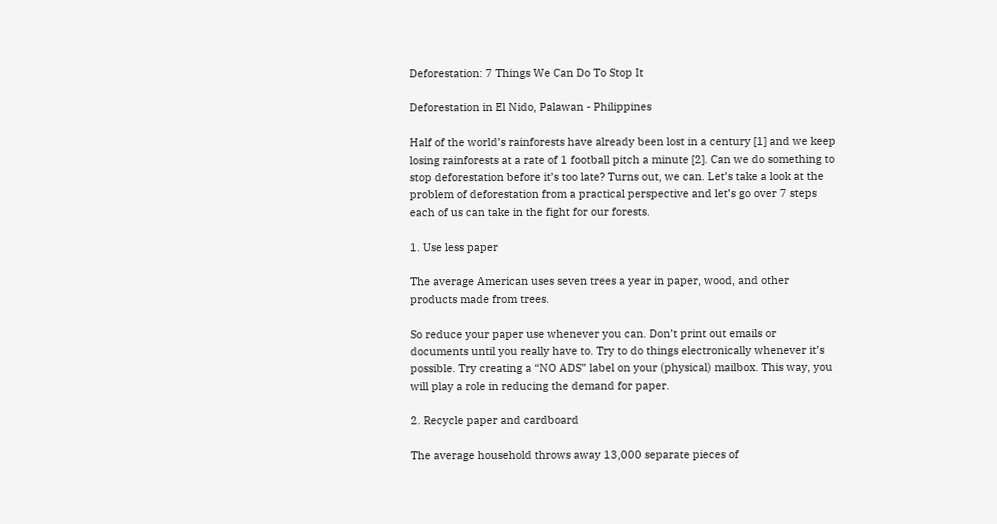Deforestation: 7 Things We Can Do To Stop It

Deforestation in El Nido, Palawan - Philippines

Half of the world’s rainforests have already been lost in a century [1] and we keep losing rainforests at a rate of 1 football pitch a minute [2]. Can we do something to stop deforestation before it’s too late? Turns out, we can. Let’s take a look at the problem of deforestation from a practical perspective and let’s go over 7 steps each of us can take in the fight for our forests.

1. Use less paper

The average American uses seven trees a year in paper, wood, and other products made from trees.

So reduce your paper use whenever you can. Don’t print out emails or documents until you really have to. Try to do things electronically whenever it’s possible. Try creating a “NO ADS” label on your (physical) mailbox. This way, you will play a role in reducing the demand for paper.

2. Recycle paper and cardboard

The average household throws away 13,000 separate pieces of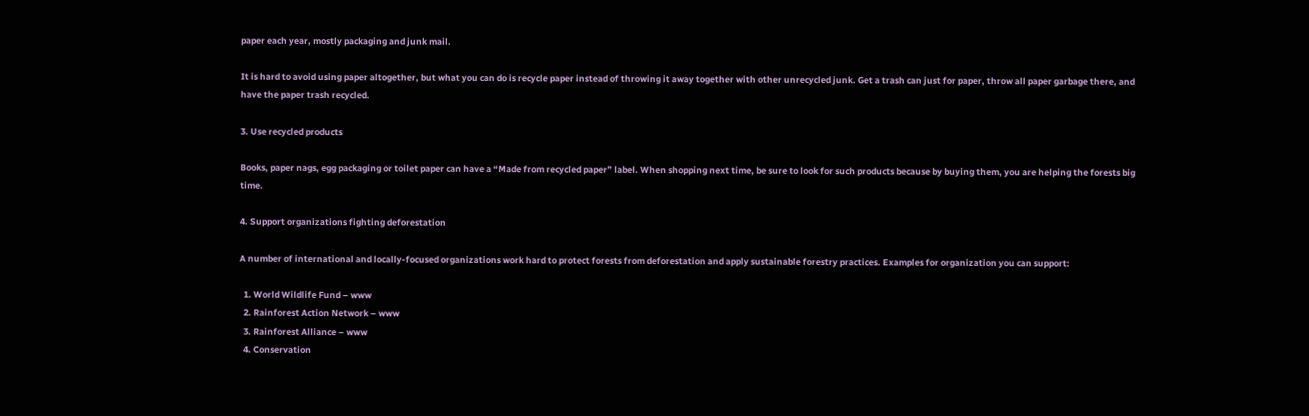paper each year, mostly packaging and junk mail.

It is hard to avoid using paper altogether, but what you can do is recycle paper instead of throwing it away together with other unrecycled junk. Get a trash can just for paper, throw all paper garbage there, and have the paper trash recycled.

3. Use recycled products

Books, paper nags, egg packaging or toilet paper can have a “Made from recycled paper” label. When shopping next time, be sure to look for such products because by buying them, you are helping the forests big time.

4. Support organizations fighting deforestation

A number of international and locally-focused organizations work hard to protect forests from deforestation and apply sustainable forestry practices. Examples for organization you can support:

  1. World Wildlife Fund – www
  2. Rainforest Action Network – www
  3. Rainforest Alliance – www
  4. Conservation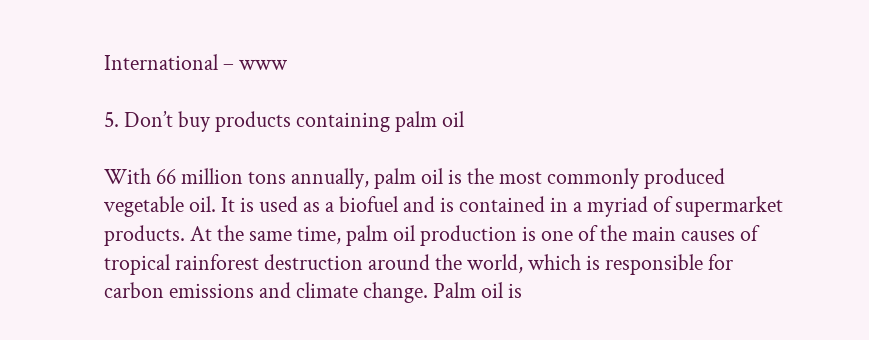International – www

5. Don’t buy products containing palm oil

With 66 million tons annually, palm oil is the most commonly produced vegetable oil. It is used as a biofuel and is contained in a myriad of supermarket products. At the same time, palm oil production is one of the main causes of tropical rainforest destruction around the world, which is responsible for carbon emissions and climate change. Palm oil is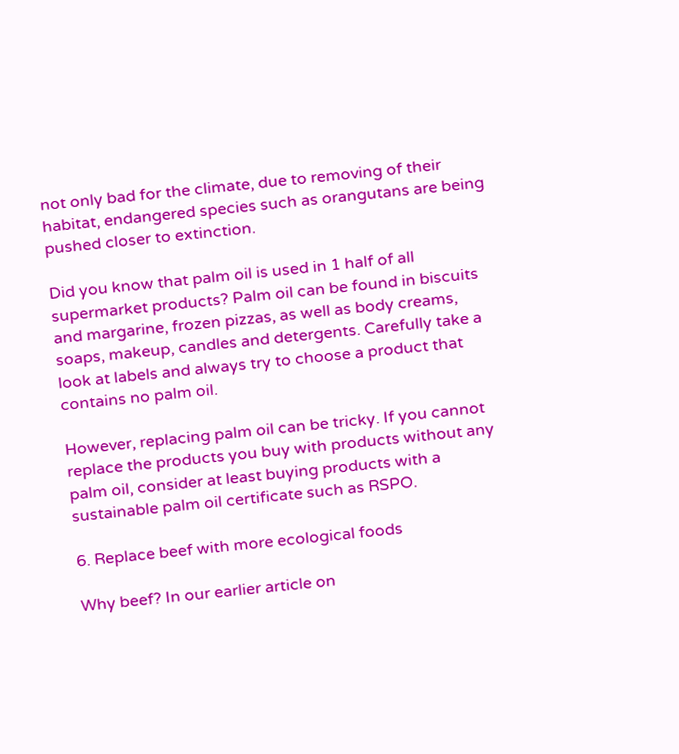not only bad for the climate, due to removing of their habitat, endangered species such as orangutans are being pushed closer to extinction.

Did you know that palm oil is used in 1 half of all supermarket products? Palm oil can be found in biscuits and margarine, frozen pizzas, as well as body creams, soaps, makeup, candles and detergents. Carefully take a look at labels and always try to choose a product that contains no palm oil.

However, replacing palm oil can be tricky. If you cannot replace the products you buy with products without any palm oil, consider at least buying products with a sustainable palm oil certificate such as RSPO.

6. Replace beef with more ecological foods

Why beef? In our earlier article on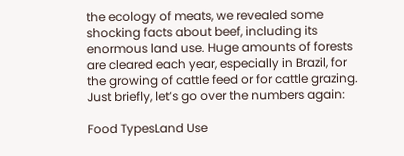the ecology of meats, we revealed some shocking facts about beef, including its enormous land use. Huge amounts of forests are cleared each year, especially in Brazil, for the growing of cattle feed or for cattle grazing. Just briefly, let’s go over the numbers again:

Food TypesLand Use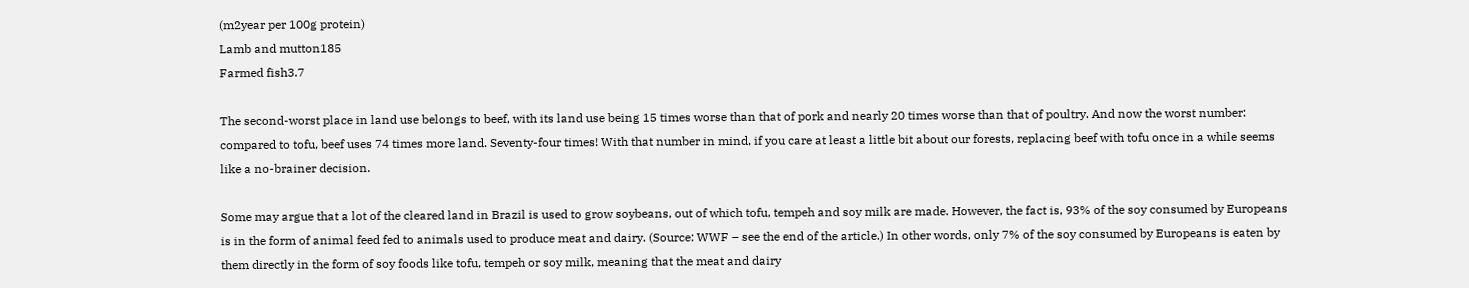(m2year per 100g protein)
Lamb and mutton185
Farmed fish3.7

The second-worst place in land use belongs to beef, with its land use being 15 times worse than that of pork and nearly 20 times worse than that of poultry. And now the worst number: compared to tofu, beef uses 74 times more land. Seventy-four times! With that number in mind, if you care at least a little bit about our forests, replacing beef with tofu once in a while seems like a no-brainer decision.

Some may argue that a lot of the cleared land in Brazil is used to grow soybeans, out of which tofu, tempeh and soy milk are made. However, the fact is, 93% of the soy consumed by Europeans is in the form of animal feed fed to animals used to produce meat and dairy. (Source: WWF – see the end of the article.) In other words, only 7% of the soy consumed by Europeans is eaten by them directly in the form of soy foods like tofu, tempeh or soy milk, meaning that the meat and dairy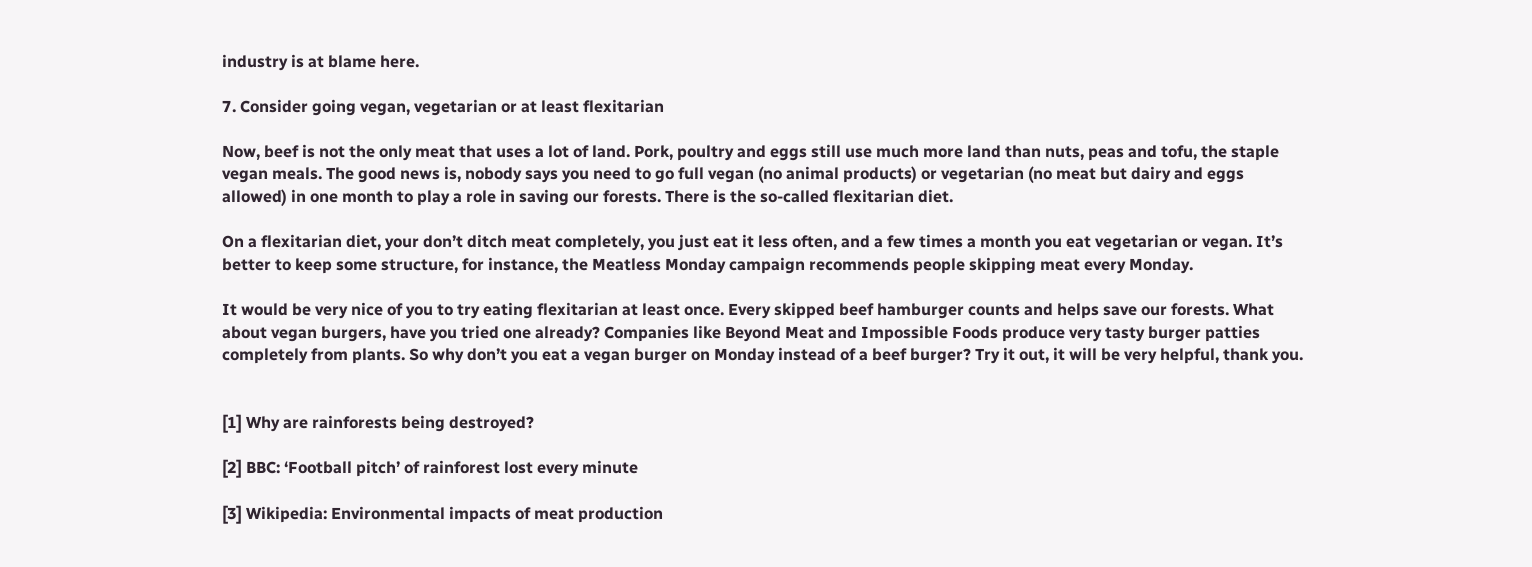industry is at blame here.

7. Consider going vegan, vegetarian or at least flexitarian

Now, beef is not the only meat that uses a lot of land. Pork, poultry and eggs still use much more land than nuts, peas and tofu, the staple vegan meals. The good news is, nobody says you need to go full vegan (no animal products) or vegetarian (no meat but dairy and eggs allowed) in one month to play a role in saving our forests. There is the so-called flexitarian diet.

On a flexitarian diet, your don’t ditch meat completely, you just eat it less often, and a few times a month you eat vegetarian or vegan. It’s better to keep some structure, for instance, the Meatless Monday campaign recommends people skipping meat every Monday.

It would be very nice of you to try eating flexitarian at least once. Every skipped beef hamburger counts and helps save our forests. What about vegan burgers, have you tried one already? Companies like Beyond Meat and Impossible Foods produce very tasty burger patties completely from plants. So why don’t you eat a vegan burger on Monday instead of a beef burger? Try it out, it will be very helpful, thank you.


[1] Why are rainforests being destroyed?

[2] BBC: ‘Football pitch’ of rainforest lost every minute

[3] Wikipedia: Environmental impacts of meat production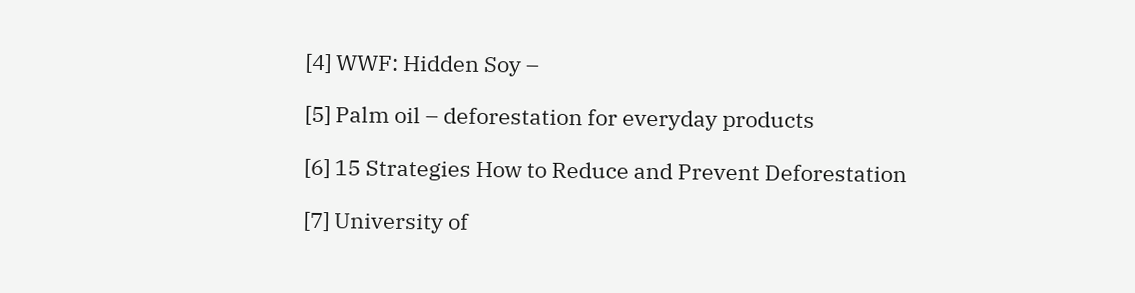[4] WWF: Hidden Soy –

[5] Palm oil – deforestation for everyday products

[6] 15 Strategies How to Reduce and Prevent Deforestation

[7] University of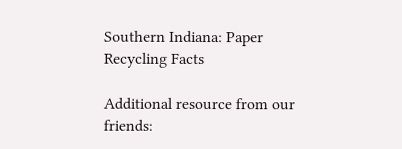Southern Indiana: Paper Recycling Facts

Additional resource from our friends: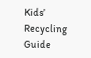Kids’ Recycling Guide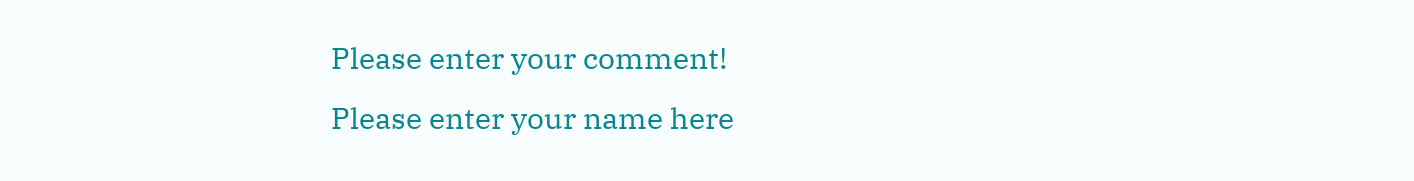Please enter your comment!
Please enter your name here